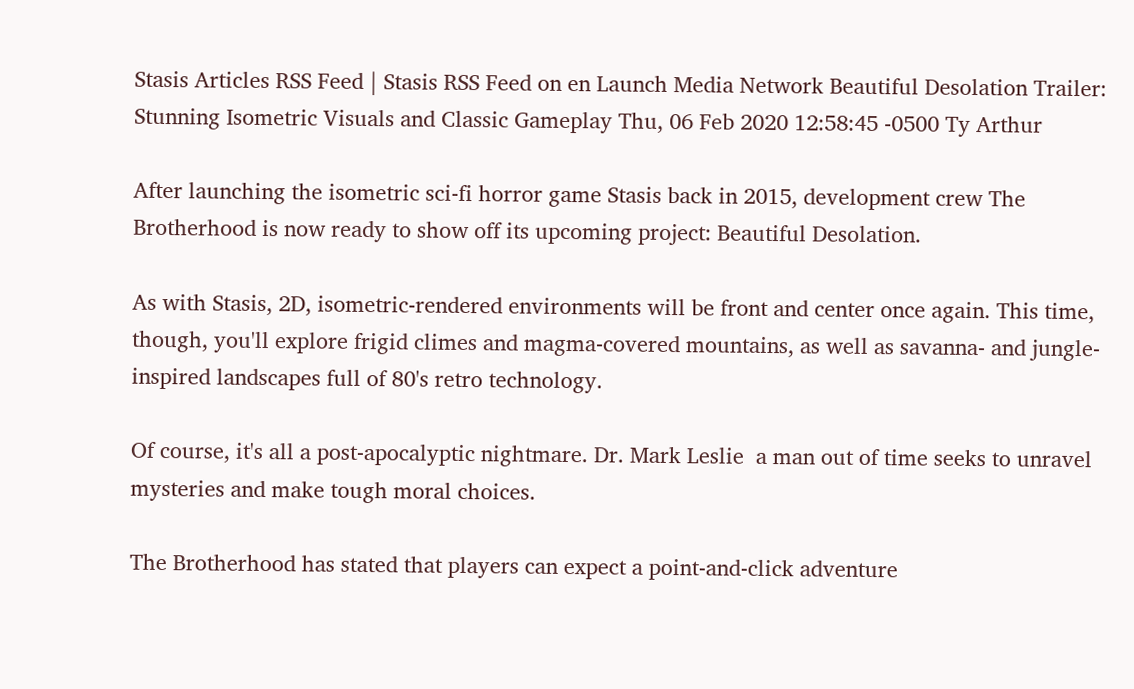Stasis Articles RSS Feed | Stasis RSS Feed on en Launch Media Network Beautiful Desolation Trailer: Stunning Isometric Visuals and Classic Gameplay Thu, 06 Feb 2020 12:58:45 -0500 Ty Arthur

After launching the isometric sci-fi horror game Stasis back in 2015, development crew The Brotherhood is now ready to show off its upcoming project: Beautiful Desolation.

As with Stasis, 2D, isometric-rendered environments will be front and center once again. This time, though, you'll explore frigid climes and magma-covered mountains, as well as savanna- and jungle-inspired landscapes full of 80's retro technology.

Of course, it's all a post-apocalyptic nightmare. Dr. Mark Leslie  a man out of time seeks to unravel mysteries and make tough moral choices.

The Brotherhood has stated that players can expect a point-and-click adventure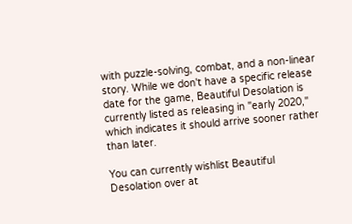with puzzle-solving, combat, and a non-linear story. While we don't have a specific release date for the game, Beautiful Desolation is currently listed as releasing in "early 2020," which indicates it should arrive sooner rather than later.

You can currently wishlist Beautiful Desolation over at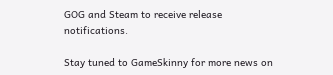GOG and Steam to receive release notifications.

Stay tuned to GameSkinny for more news on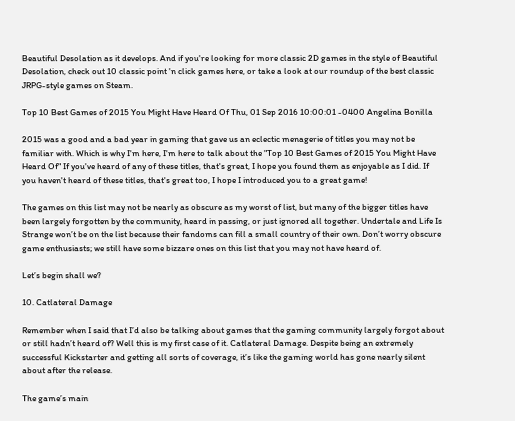Beautiful Desolation as it develops. And if you're looking for more classic 2D games in the style of Beautiful Desolation, check out 10 classic point 'n click games here, or take a look at our roundup of the best classic JRPG-style games on Steam.

Top 10 Best Games of 2015 You Might Have Heard Of Thu, 01 Sep 2016 10:00:01 -0400 Angelina Bonilla

2015 was a good and a bad year in gaming that gave us an eclectic menagerie of titles you may not be familiar with. Which is why I'm here, I'm here to talk about the "Top 10 Best Games of 2015 You Might Have Heard Of" If you've heard of any of these titles, that's great, I hope you found them as enjoyable as I did. If you haven't heard of these titles, that's great too, I hope I introduced you to a great game!

The games on this list may not be nearly as obscure as my worst of list, but many of the bigger titles have been largely forgotten by the community, heard in passing, or just ignored all together. Undertale and Life Is Strange won’t be on the list because their fandoms can fill a small country of their own. Don’t worry obscure game enthusiasts; we still have some bizzare ones on this list that you may not have heard of.

Let’s begin shall we?

10. Catlateral Damage

Remember when I said that I’d also be talking about games that the gaming community largely forgot about or still hadn’t heard of? Well this is my first case of it. Catlateral Damage. Despite being an extremely successful Kickstarter and getting all sorts of coverage, it’s like the gaming world has gone nearly silent about after the release.

The game’s main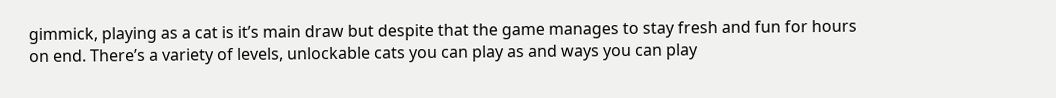gimmick, playing as a cat is it’s main draw but despite that the game manages to stay fresh and fun for hours on end. There’s a variety of levels, unlockable cats you can play as and ways you can play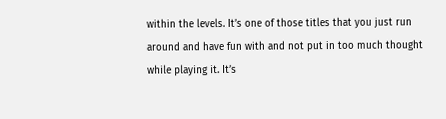within the levels. It’s one of those titles that you just run around and have fun with and not put in too much thought while playing it. It’s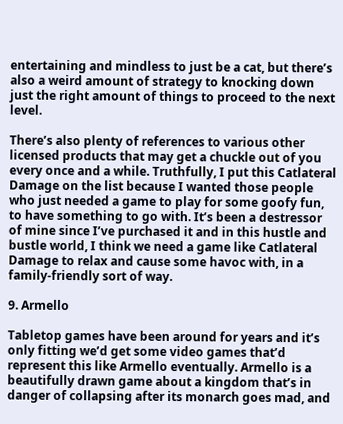entertaining and mindless to just be a cat, but there’s also a weird amount of strategy to knocking down just the right amount of things to proceed to the next level.

There’s also plenty of references to various other licensed products that may get a chuckle out of you every once and a while. Truthfully, I put this Catlateral Damage on the list because I wanted those people who just needed a game to play for some goofy fun, to have something to go with. It’s been a destressor of mine since I’ve purchased it and in this hustle and bustle world, I think we need a game like Catlateral Damage to relax and cause some havoc with, in a family-friendly sort of way.

9. Armello

Tabletop games have been around for years and it’s only fitting we’d get some video games that’d represent this like Armello eventually. Armello is a beautifully drawn game about a kingdom that’s in danger of collapsing after its monarch goes mad, and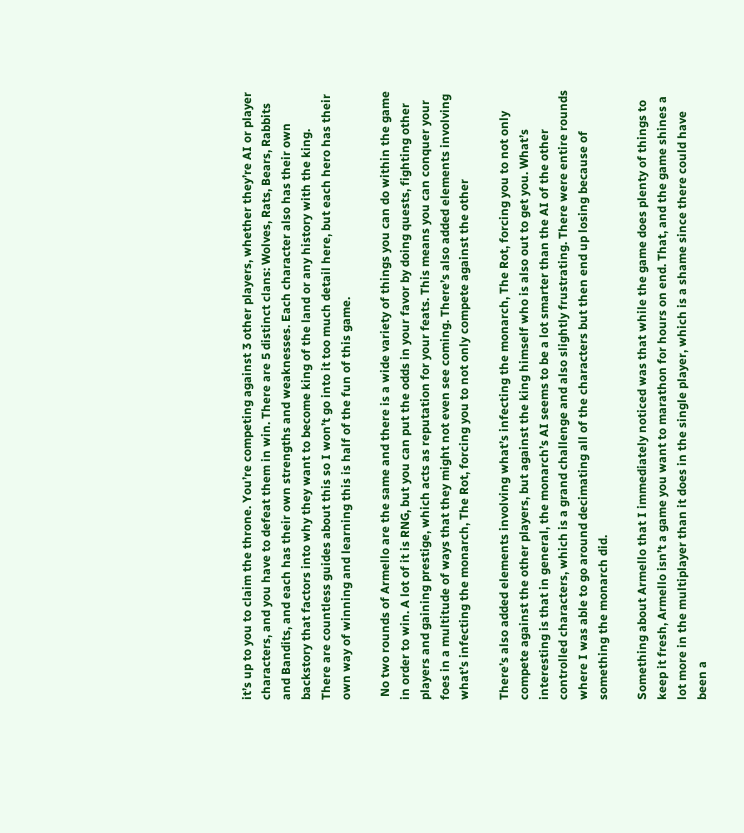it’s up to you to claim the throne. You’re competing against 3 other players, whether they’re AI or player characters, and you have to defeat them in win. There are 5 distinct clans: Wolves, Rats, Bears, Rabbits and Bandits, and each has their own strengths and weaknesses. Each character also has their own backstory that factors into why they want to become king of the land or any history with the king.   There are countless guides about this so I won’t go into it too much detail here, but each hero has their own way of winning and learning this is half of the fun of this game.

 No two rounds of Armello are the same and there is a wide variety of things you can do within the game in order to win. A lot of it is RNG, but you can put the odds in your favor by doing quests, fighting other players and gaining prestige, which acts as reputation for your feats. This means you can conquer your foes in a multitude of ways that they might not even see coming. There’s also added elements involving what’s infecting the monarch, The Rot, forcing you to not only compete against the other

There’s also added elements involving what’s infecting the monarch, The Rot, forcing you to not only compete against the other players, but against the king himself who is also out to get you. What’s interesting is that in general, the monarch’s AI seems to be a lot smarter than the AI of the other controlled characters, which is a grand challenge and also slightly frustrating. There were entire rounds where I was able to go around decimating all of the characters but then end up losing because of something the monarch did.

Something about Armello that I immediately noticed was that while the game does plenty of things to keep it fresh, Armello isn’t a game you want to marathon for hours on end. That, and the game shines a lot more in the multiplayer than it does in the single player, which is a shame since there could have been a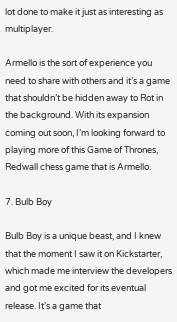lot done to make it just as interesting as multiplayer.

Armello is the sort of experience you need to share with others and it’s a game that shouldn’t be hidden away to Rot in the background. With its expansion coming out soon, I’m looking forward to playing more of this Game of Thrones, Redwall chess game that is Armello.

7. Bulb Boy

Bulb Boy is a unique beast, and I knew that the moment I saw it on Kickstarter, which made me interview the developers and got me excited for its eventual release. It’s a game that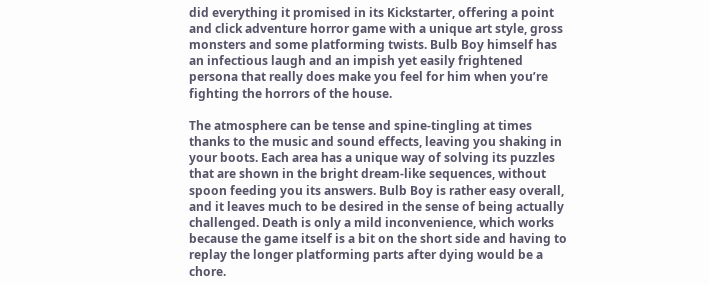did everything it promised in its Kickstarter, offering a point and click adventure horror game with a unique art style, gross monsters and some platforming twists. Bulb Boy himself has an infectious laugh and an impish yet easily frightened persona that really does make you feel for him when you’re fighting the horrors of the house.

The atmosphere can be tense and spine-tingling at times thanks to the music and sound effects, leaving you shaking in your boots. Each area has a unique way of solving its puzzles that are shown in the bright dream-like sequences, without spoon feeding you its answers. Bulb Boy is rather easy overall, and it leaves much to be desired in the sense of being actually challenged. Death is only a mild inconvenience, which works because the game itself is a bit on the short side and having to replay the longer platforming parts after dying would be a chore.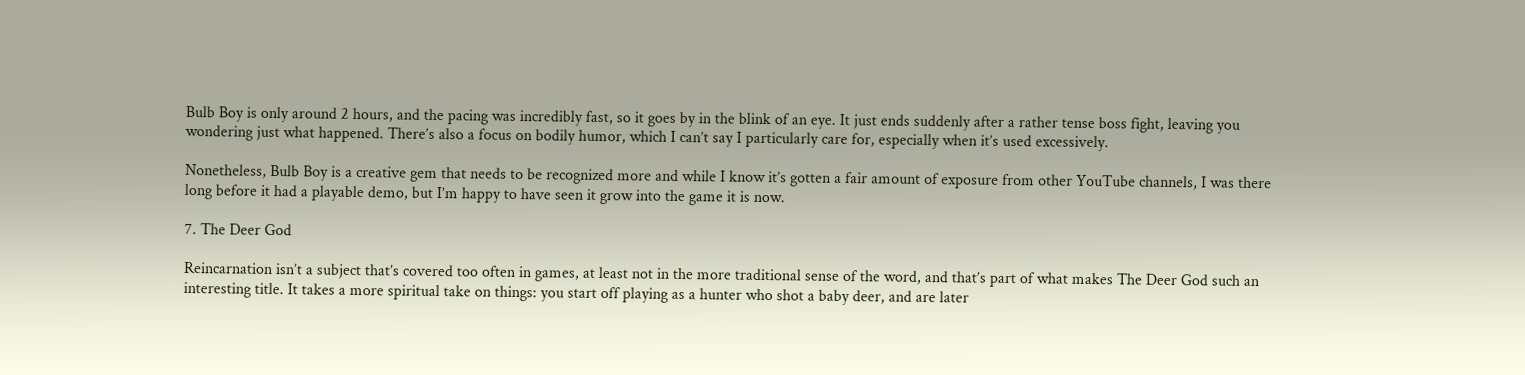Bulb Boy is only around 2 hours, and the pacing was incredibly fast, so it goes by in the blink of an eye. It just ends suddenly after a rather tense boss fight, leaving you wondering just what happened. There’s also a focus on bodily humor, which I can’t say I particularly care for, especially when it’s used excessively.

Nonetheless, Bulb Boy is a creative gem that needs to be recognized more and while I know it’s gotten a fair amount of exposure from other YouTube channels, I was there long before it had a playable demo, but I’m happy to have seen it grow into the game it is now.

7. The Deer God

Reincarnation isn’t a subject that’s covered too often in games, at least not in the more traditional sense of the word, and that’s part of what makes The Deer God such an interesting title. It takes a more spiritual take on things: you start off playing as a hunter who shot a baby deer, and are later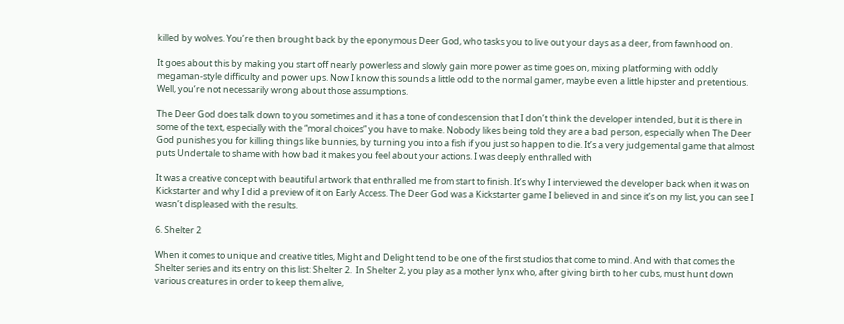killed by wolves. You’re then brought back by the eponymous Deer God, who tasks you to live out your days as a deer, from fawnhood on.

It goes about this by making you start off nearly powerless and slowly gain more power as time goes on, mixing platforming with oddly megaman-style difficulty and power ups. Now I know this sounds a little odd to the normal gamer, maybe even a little hipster and pretentious. Well, you’re not necessarily wrong about those assumptions.

The Deer God does talk down to you sometimes and it has a tone of condescension that I don’t think the developer intended, but it is there in some of the text, especially with the “moral choices” you have to make. Nobody likes being told they are a bad person, especially when The Deer God punishes you for killing things like bunnies, by turning you into a fish if you just so happen to die. It’s a very judgemental game that almost puts Undertale to shame with how bad it makes you feel about your actions. I was deeply enthralled with

It was a creative concept with beautiful artwork that enthralled me from start to finish. It’s why I interviewed the developer back when it was on Kickstarter and why I did a preview of it on Early Access. The Deer God was a Kickstarter game I believed in and since it’s on my list, you can see I wasn’t displeased with the results.

6. Shelter 2

When it comes to unique and creative titles, Might and Delight tend to be one of the first studios that come to mind. And with that comes the Shelter series and its entry on this list: Shelter 2.  In Shelter 2, you play as a mother lynx who, after giving birth to her cubs, must hunt down various creatures in order to keep them alive,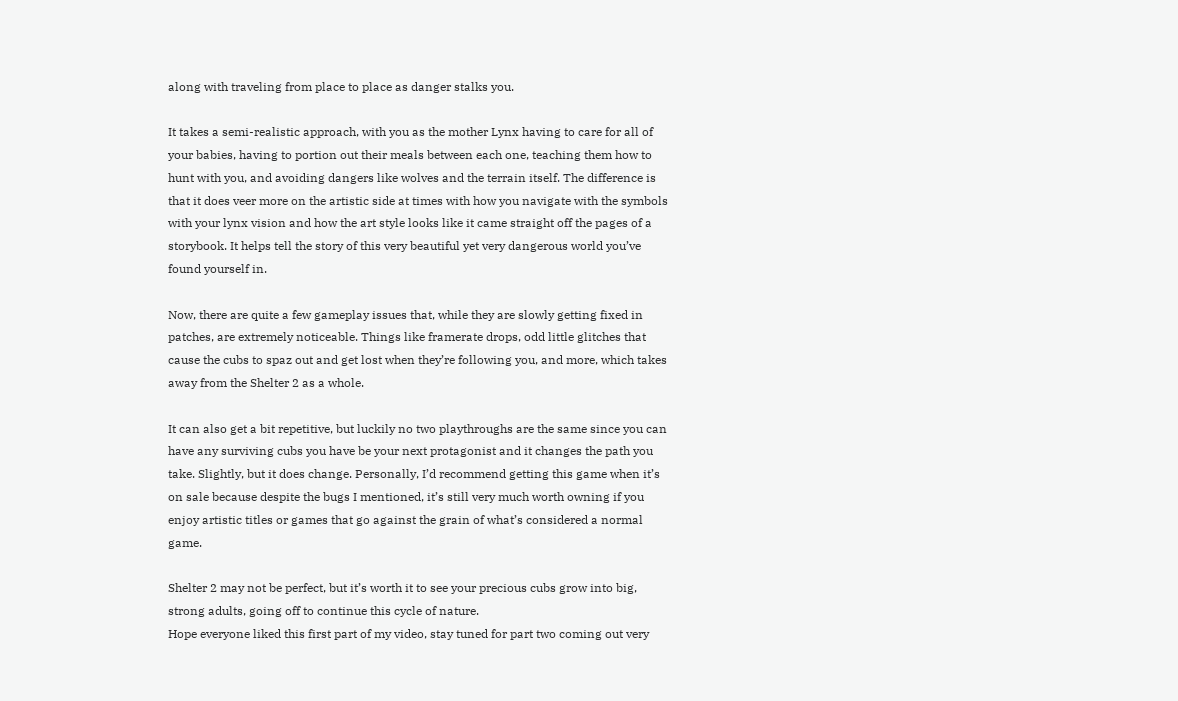along with traveling from place to place as danger stalks you.

It takes a semi-realistic approach, with you as the mother Lynx having to care for all of your babies, having to portion out their meals between each one, teaching them how to hunt with you, and avoiding dangers like wolves and the terrain itself. The difference is that it does veer more on the artistic side at times with how you navigate with the symbols with your lynx vision and how the art style looks like it came straight off the pages of a storybook. It helps tell the story of this very beautiful yet very dangerous world you’ve found yourself in.

Now, there are quite a few gameplay issues that, while they are slowly getting fixed in patches, are extremely noticeable. Things like framerate drops, odd little glitches that cause the cubs to spaz out and get lost when they’re following you, and more, which takes away from the Shelter 2 as a whole.

It can also get a bit repetitive, but luckily no two playthroughs are the same since you can have any surviving cubs you have be your next protagonist and it changes the path you take. Slightly, but it does change. Personally, I’d recommend getting this game when it’s on sale because despite the bugs I mentioned, it’s still very much worth owning if you enjoy artistic titles or games that go against the grain of what’s considered a normal game.

Shelter 2 may not be perfect, but it’s worth it to see your precious cubs grow into big, strong adults, going off to continue this cycle of nature.
Hope everyone liked this first part of my video, stay tuned for part two coming out very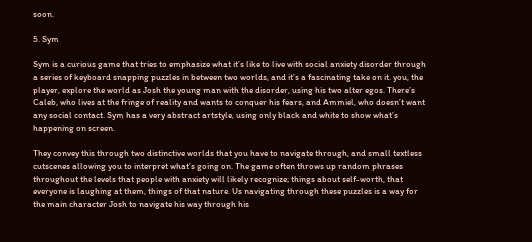soon.

5. Sym

Sym is a curious game that tries to emphasize what it’s like to live with social anxiety disorder through a series of keyboard snapping puzzles in between two worlds, and it’s a fascinating take on it. you, the player, explore the world as Josh the young man with the disorder, using his two alter egos. There’s Caleb, who lives at the fringe of reality and wants to conquer his fears, and Ammiel, who doesn’t want any social contact. Sym has a very abstract artstyle, using only black and white to show what’s happening on screen.

They convey this through two distinctive worlds that you have to navigate through, and small textless cutscenes allowing you to interpret what’s going on. The game often throws up random phrases throughout the levels that people with anxiety will likely recognize; things about self-worth, that everyone is laughing at them, things of that nature. Us navigating through these puzzles is a way for the main character Josh to navigate his way through his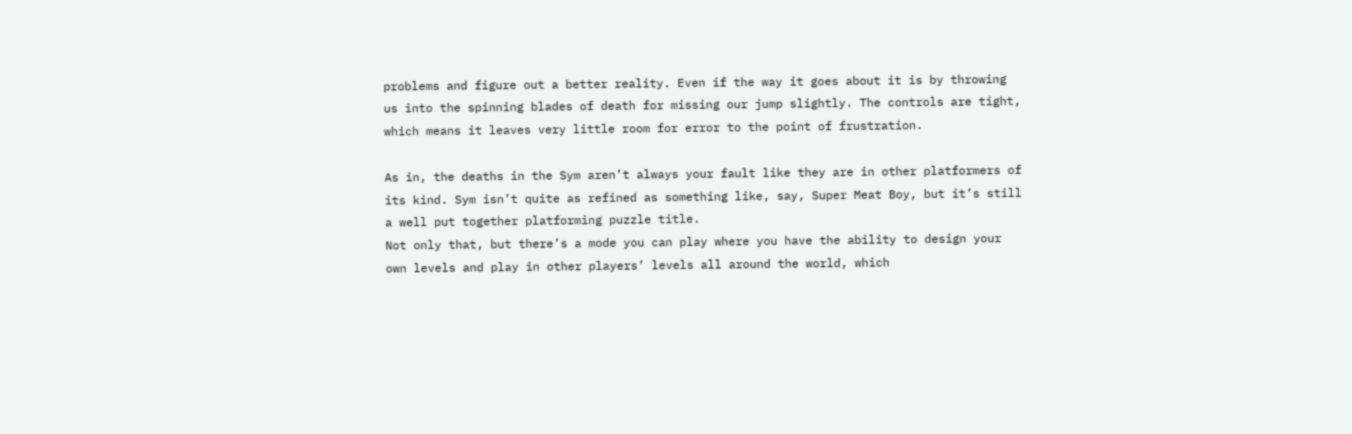problems and figure out a better reality. Even if the way it goes about it is by throwing us into the spinning blades of death for missing our jump slightly. The controls are tight, which means it leaves very little room for error to the point of frustration.

As in, the deaths in the Sym aren’t always your fault like they are in other platformers of its kind. Sym isn’t quite as refined as something like, say, Super Meat Boy, but it’s still a well put together platforming puzzle title.
Not only that, but there’s a mode you can play where you have the ability to design your own levels and play in other players’ levels all around the world, which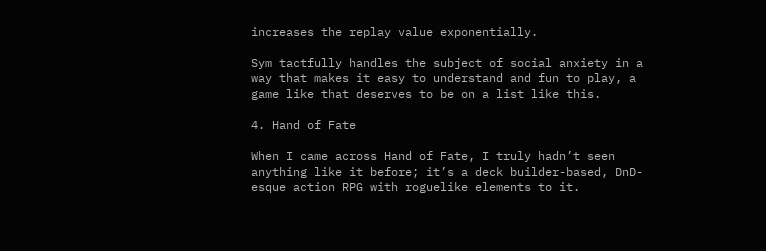increases the replay value exponentially.

Sym tactfully handles the subject of social anxiety in a way that makes it easy to understand and fun to play, a game like that deserves to be on a list like this.

4. Hand of Fate

When I came across Hand of Fate, I truly hadn’t seen anything like it before; it’s a deck builder-based, DnD-esque action RPG with roguelike elements to it.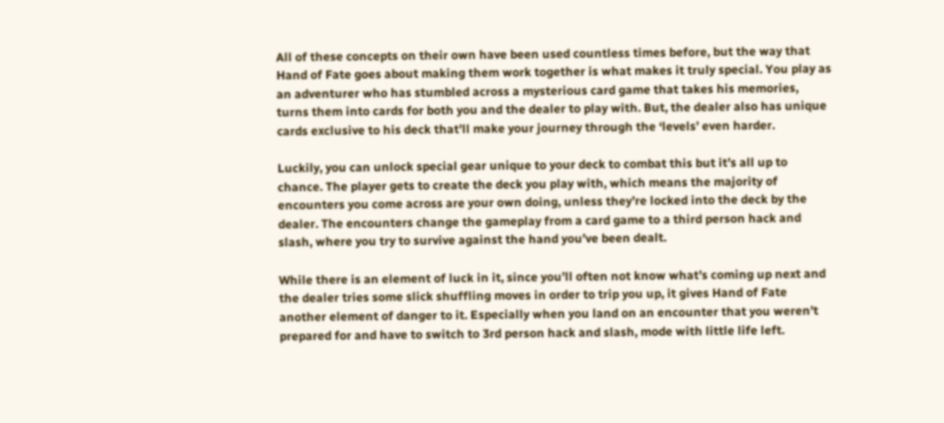All of these concepts on their own have been used countless times before, but the way that Hand of Fate goes about making them work together is what makes it truly special. You play as an adventurer who has stumbled across a mysterious card game that takes his memories, turns them into cards for both you and the dealer to play with. But, the dealer also has unique cards exclusive to his deck that’ll make your journey through the ‘levels’ even harder.

Luckily, you can unlock special gear unique to your deck to combat this but it’s all up to chance. The player gets to create the deck you play with, which means the majority of encounters you come across are your own doing, unless they’re locked into the deck by the dealer. The encounters change the gameplay from a card game to a third person hack and slash, where you try to survive against the hand you’ve been dealt.

While there is an element of luck in it, since you’ll often not know what’s coming up next and the dealer tries some slick shuffling moves in order to trip you up, it gives Hand of Fate another element of danger to it. Especially when you land on an encounter that you weren’t prepared for and have to switch to 3rd person hack and slash, mode with little life left.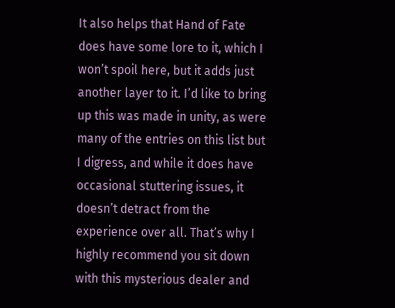It also helps that Hand of Fate does have some lore to it, which I won’t spoil here, but it adds just another layer to it. I’d like to bring up this was made in unity, as were many of the entries on this list but I digress, and while it does have occasional stuttering issues, it doesn’t detract from the experience over all. That’s why I highly recommend you sit down with this mysterious dealer and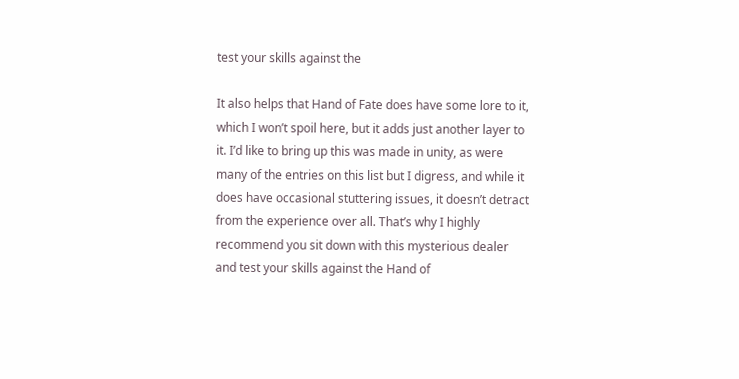test your skills against the

It also helps that Hand of Fate does have some lore to it, which I won’t spoil here, but it adds just another layer to it. I’d like to bring up this was made in unity, as were many of the entries on this list but I digress, and while it does have occasional stuttering issues, it doesn’t detract from the experience over all. That’s why I highly recommend you sit down with this mysterious dealer and test your skills against the Hand of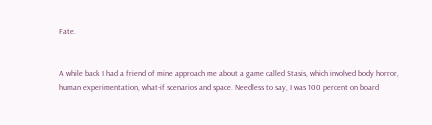Fate.


A while back I had a friend of mine approach me about a game called Stasis, which involved body horror, human experimentation, what-if scenarios and space. Needless to say, I was 100 percent on board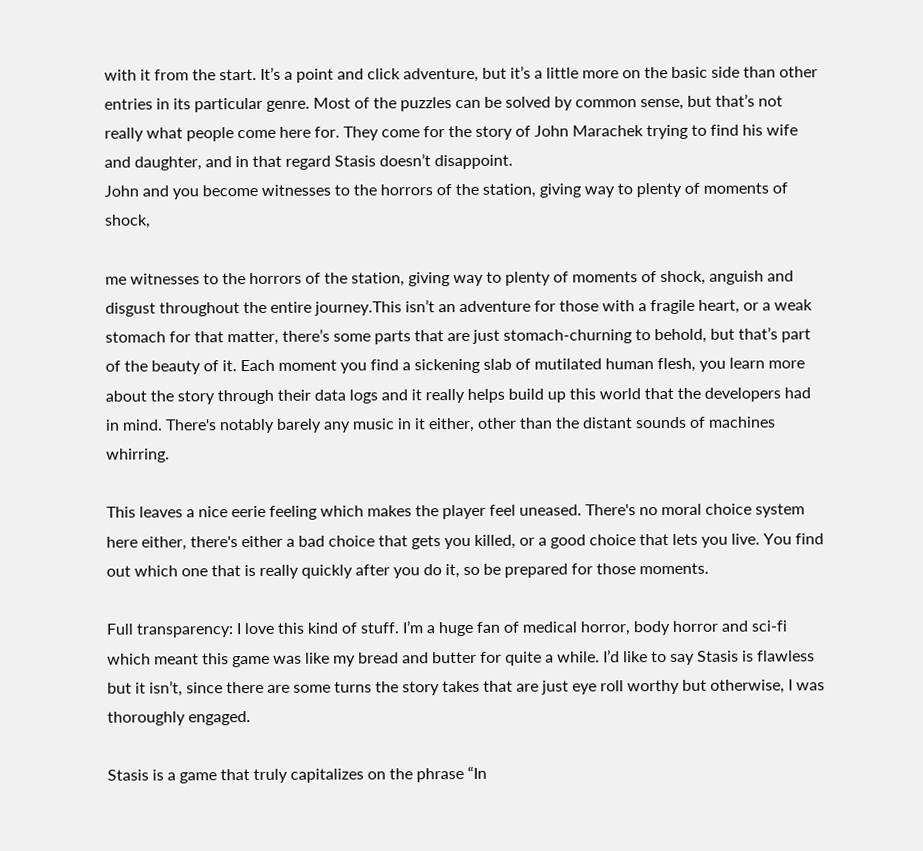with it from the start. It’s a point and click adventure, but it’s a little more on the basic side than other entries in its particular genre. Most of the puzzles can be solved by common sense, but that’s not really what people come here for. They come for the story of John Marachek trying to find his wife and daughter, and in that regard Stasis doesn’t disappoint.
John and you become witnesses to the horrors of the station, giving way to plenty of moments of shock,

me witnesses to the horrors of the station, giving way to plenty of moments of shock, anguish and disgust throughout the entire journey.This isn’t an adventure for those with a fragile heart, or a weak stomach for that matter, there’s some parts that are just stomach-churning to behold, but that’s part of the beauty of it. Each moment you find a sickening slab of mutilated human flesh, you learn more about the story through their data logs and it really helps build up this world that the developers had in mind. There's notably barely any music in it either, other than the distant sounds of machines whirring.

This leaves a nice eerie feeling which makes the player feel uneased. There's no moral choice system here either, there's either a bad choice that gets you killed, or a good choice that lets you live. You find out which one that is really quickly after you do it, so be prepared for those moments.

Full transparency: I love this kind of stuff. I’m a huge fan of medical horror, body horror and sci-fi which meant this game was like my bread and butter for quite a while. I’d like to say Stasis is flawless but it isn’t, since there are some turns the story takes that are just eye roll worthy but otherwise, I was thoroughly engaged.

Stasis is a game that truly capitalizes on the phrase “In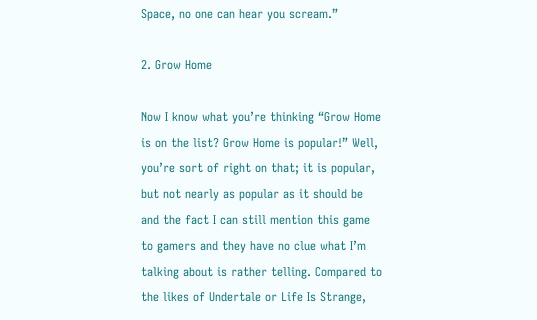Space, no one can hear you scream.”

2. Grow Home

Now I know what you’re thinking “Grow Home is on the list? Grow Home is popular!” Well, you’re sort of right on that; it is popular, but not nearly as popular as it should be and the fact I can still mention this game to gamers and they have no clue what I’m talking about is rather telling. Compared to the likes of Undertale or Life Is Strange,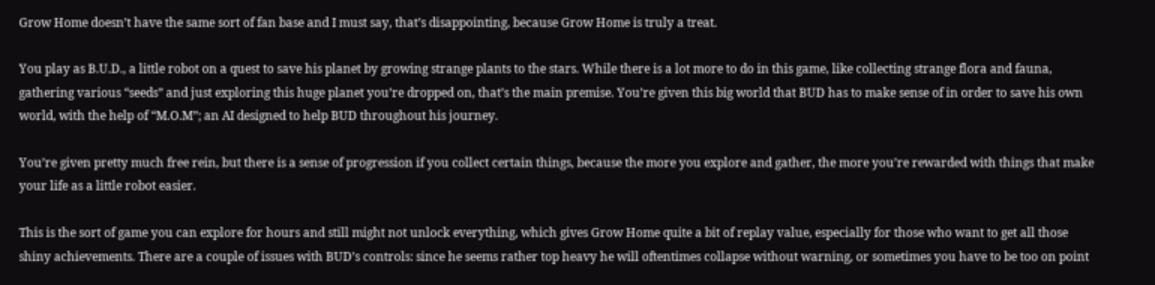Grow Home doesn’t have the same sort of fan base and I must say, that’s disappointing, because Grow Home is truly a treat.

You play as B.U.D., a little robot on a quest to save his planet by growing strange plants to the stars. While there is a lot more to do in this game, like collecting strange flora and fauna, gathering various “seeds” and just exploring this huge planet you’re dropped on, that’s the main premise. You’re given this big world that BUD has to make sense of in order to save his own world, with the help of “M.O.M”; an AI designed to help BUD throughout his journey.

You’re given pretty much free rein, but there is a sense of progression if you collect certain things, because the more you explore and gather, the more you’re rewarded with things that make your life as a little robot easier.

This is the sort of game you can explore for hours and still might not unlock everything, which gives Grow Home quite a bit of replay value, especially for those who want to get all those shiny achievements. There are a couple of issues with BUD’s controls: since he seems rather top heavy he will oftentimes collapse without warning, or sometimes you have to be too on point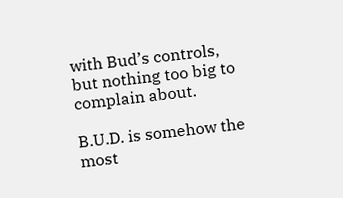with Bud’s controls, but nothing too big to complain about.

B.U.D. is somehow the most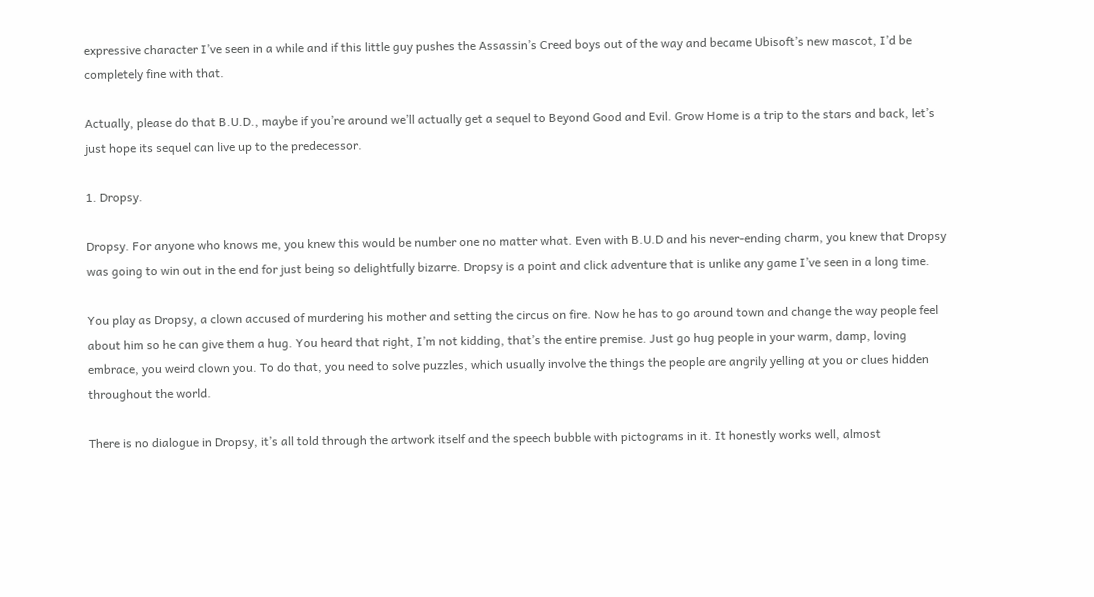expressive character I’ve seen in a while and if this little guy pushes the Assassin’s Creed boys out of the way and became Ubisoft’s new mascot, I’d be completely fine with that.

Actually, please do that B.U.D., maybe if you’re around we’ll actually get a sequel to Beyond Good and Evil. Grow Home is a trip to the stars and back, let’s just hope its sequel can live up to the predecessor.

1. Dropsy.

Dropsy. For anyone who knows me, you knew this would be number one no matter what. Even with B.U.D and his never-ending charm, you knew that Dropsy was going to win out in the end for just being so delightfully bizarre. Dropsy is a point and click adventure that is unlike any game I’ve seen in a long time.

You play as Dropsy, a clown accused of murdering his mother and setting the circus on fire. Now he has to go around town and change the way people feel about him so he can give them a hug. You heard that right, I’m not kidding, that’s the entire premise. Just go hug people in your warm, damp, loving embrace, you weird clown you. To do that, you need to solve puzzles, which usually involve the things the people are angrily yelling at you or clues hidden throughout the world.

There is no dialogue in Dropsy, it’s all told through the artwork itself and the speech bubble with pictograms in it. It honestly works well, almost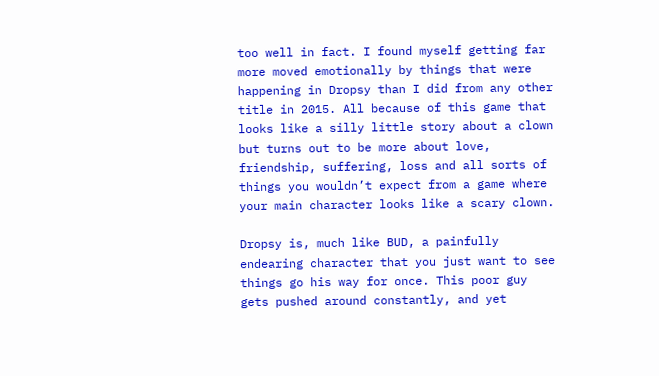too well in fact. I found myself getting far more moved emotionally by things that were happening in Dropsy than I did from any other title in 2015. All because of this game that looks like a silly little story about a clown but turns out to be more about love, friendship, suffering, loss and all sorts of things you wouldn’t expect from a game where your main character looks like a scary clown.

Dropsy is, much like BUD, a painfully endearing character that you just want to see things go his way for once. This poor guy gets pushed around constantly, and yet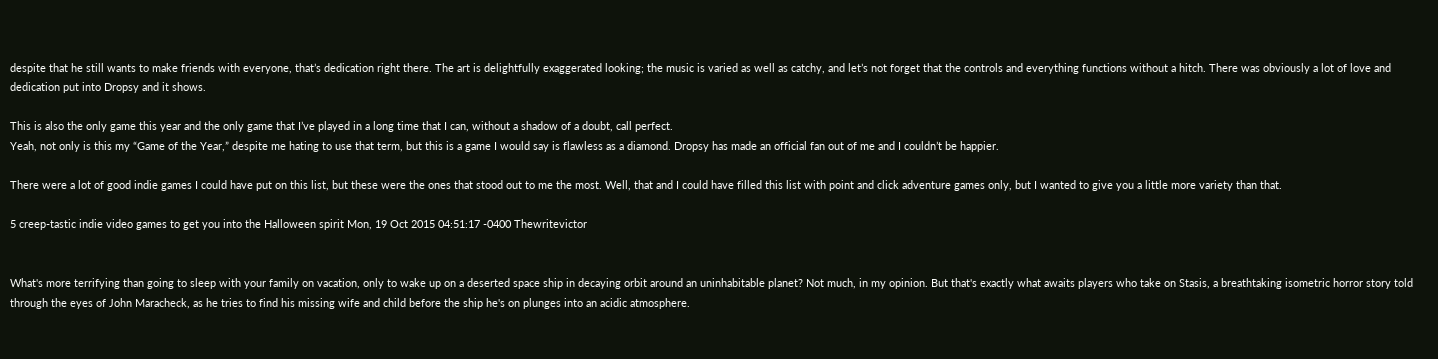despite that he still wants to make friends with everyone, that’s dedication right there. The art is delightfully exaggerated looking; the music is varied as well as catchy, and let’s not forget that the controls and everything functions without a hitch. There was obviously a lot of love and dedication put into Dropsy and it shows.

This is also the only game this year and the only game that I’ve played in a long time that I can, without a shadow of a doubt, call perfect.
Yeah, not only is this my “Game of the Year,” despite me hating to use that term, but this is a game I would say is flawless as a diamond. Dropsy has made an official fan out of me and I couldn’t be happier.

There were a lot of good indie games I could have put on this list, but these were the ones that stood out to me the most. Well, that and I could have filled this list with point and click adventure games only, but I wanted to give you a little more variety than that.

5 creep-tastic indie video games to get you into the Halloween spirit Mon, 19 Oct 2015 04:51:17 -0400 Thewritevictor


What's more terrifying than going to sleep with your family on vacation, only to wake up on a deserted space ship in decaying orbit around an uninhabitable planet? Not much, in my opinion. But that's exactly what awaits players who take on Stasis, a breathtaking isometric horror story told through the eyes of John Maracheck, as he tries to find his missing wife and child before the ship he's on plunges into an acidic atmosphere.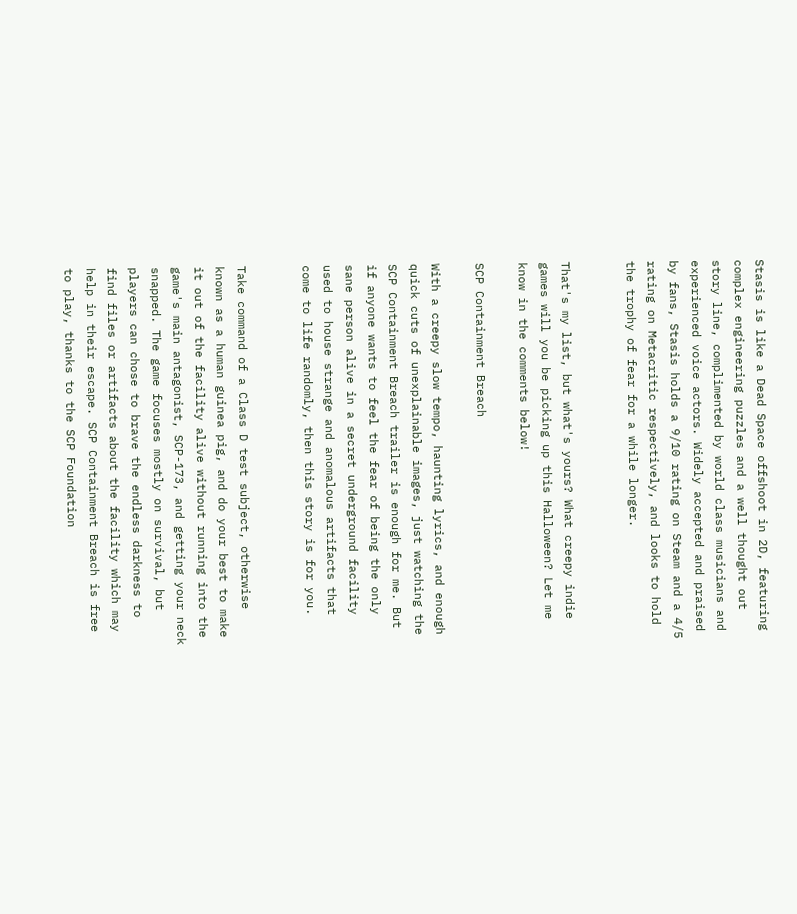Stasis is like a Dead Space offshoot in 2D, featuring complex engineering puzzles and a well thought out story line, complimented by world class musicians and experienced voice actors. Widely accepted and praised by fans, Stasis holds a 9/10 rating on Steam and a 4/5 rating on Metacritic respectively, and looks to hold the trophy of fear for a while longer.


That's my list, but what's yours? What creepy indie games will you be picking up this Halloween? Let me know in the comments below!

SCP Containment Breach

With a creepy slow tempo, haunting lyrics, and enough quick cuts of unexplainable images, just watching the SCP Containment Breach trailer is enough for me. But if anyone wants to feel the fear of being the only sane person alive in a secret underground facility used to house strange and anomalous artifacts that come to life randomly, then this story is for you.


Take command of a Class D test subject, otherwise known as a human guinea pig, and do your best to make it out of the facility alive without running into the game's main antagonist, SCP-173, and getting your neck snapped. The game focuses mostly on survival, but players can chose to brave the endless darkness to find files or artifacts about the facility which may help in their escape. SCP Containment Breach is free to play, thanks to the SCP Foundation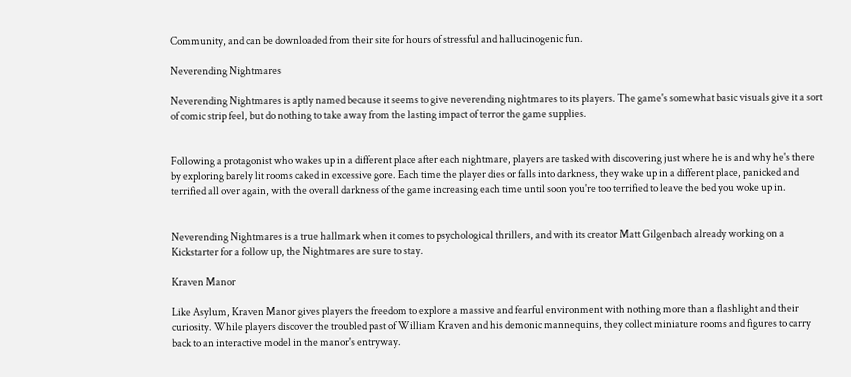Community, and can be downloaded from their site for hours of stressful and hallucinogenic fun.

Neverending Nightmares

Neverending Nightmares is aptly named because it seems to give neverending nightmares to its players. The game's somewhat basic visuals give it a sort of comic strip feel, but do nothing to take away from the lasting impact of terror the game supplies.


Following a protagonist who wakes up in a different place after each nightmare, players are tasked with discovering just where he is and why he's there by exploring barely lit rooms caked in excessive gore. Each time the player dies or falls into darkness, they wake up in a different place, panicked and terrified all over again, with the overall darkness of the game increasing each time until soon you're too terrified to leave the bed you woke up in.


Neverending Nightmares is a true hallmark when it comes to psychological thrillers, and with its creator Matt Gilgenbach already working on a Kickstarter for a follow up, the Nightmares are sure to stay.

Kraven Manor

Like Asylum, Kraven Manor gives players the freedom to explore a massive and fearful environment with nothing more than a flashlight and their curiosity. While players discover the troubled past of William Kraven and his demonic mannequins, they collect miniature rooms and figures to carry back to an interactive model in the manor's entryway.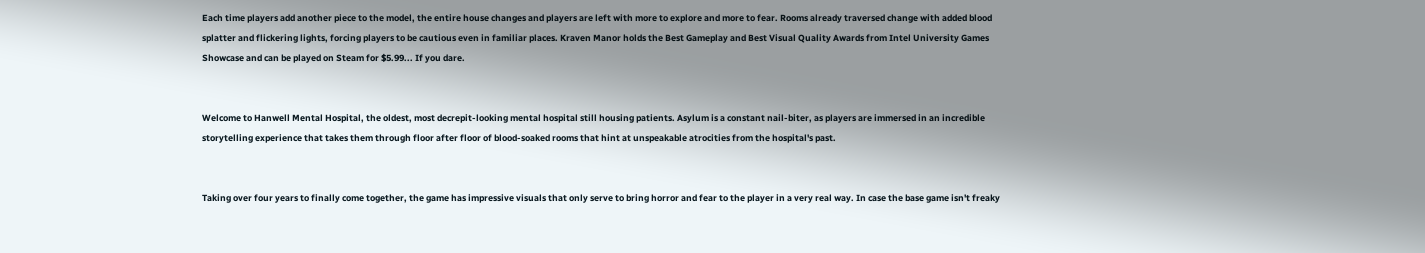Each time players add another piece to the model, the entire house changes and players are left with more to explore and more to fear. Rooms already traversed change with added blood splatter and flickering lights, forcing players to be cautious even in familiar places. Kraven Manor holds the Best Gameplay and Best Visual Quality Awards from Intel University Games Showcase and can be played on Steam for $5.99... If you dare.


Welcome to Hanwell Mental Hospital, the oldest, most decrepit-looking mental hospital still housing patients. Asylum is a constant nail-biter, as players are immersed in an incredible storytelling experience that takes them through floor after floor of blood-soaked rooms that hint at unspeakable atrocities from the hospital's past.


Taking over four years to finally come together, the game has impressive visuals that only serve to bring horror and fear to the player in a very real way. In case the base game isn't freaky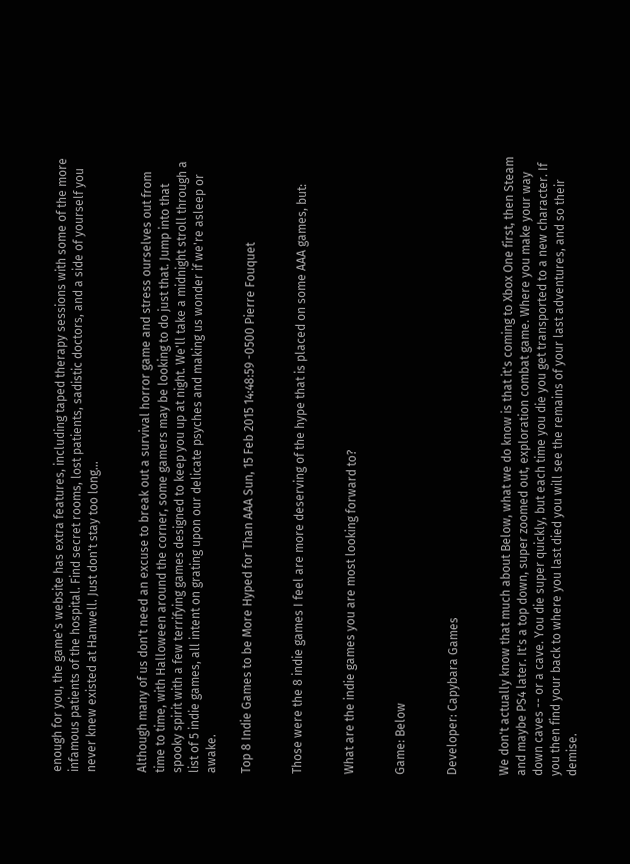enough for you, the game's website has extra features, including taped therapy sessions with some of the more infamous patients of the hospital. Find secret rooms, lost patients, sadistic doctors, and a side of yourself you never knew existed at Hanwell. Just don't stay too long...


Although many of us don't need an excuse to break out a survival horror game and stress ourselves out from time to time, with Halloween around the corner, some gamers may be looking to do just that. Jump into that spooky spirit with a few terrifying games designed to keep you up at night. We'll take a midnight stroll through a list of 5 indie games, all intent on grating upon our delicate psyches and making us wonder if we're asleep or awake.

Top 8 Indie Games to be More Hyped for Than AAA Sun, 15 Feb 2015 14:48:59 -0500 Pierre Fouquet


Those were the 8 indie games I feel are more deserving of the hype that is placed on some AAA games, but:


What are the indie games you are most looking forward to?


Game: Below


Developer: Capybara Games


We don't actually know that much about Below, what we do know is that it's coming to Xbox One first, then Steam and maybe PS4 later. It's a top down, super zoomed out, exploration combat game. Where you make your way down caves -- or a cave. You die super quickly, but each time you die you get transported to a new character. If you then find your back to where you last died you will see the remains of your last adventures, and so their demise.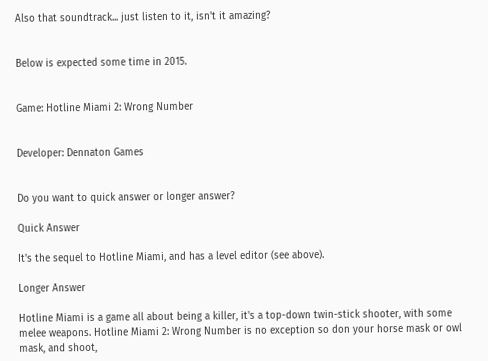Also that soundtrack... just listen to it, isn't it amazing?


Below is expected some time in 2015.


Game: Hotline Miami 2: Wrong Number


Developer: Dennaton Games


Do you want to quick answer or longer answer?

Quick Answer

It's the sequel to Hotline Miami, and has a level editor (see above).

Longer Answer

Hotline Miami is a game all about being a killer, it's a top-down twin-stick shooter, with some melee weapons. Hotline Miami 2: Wrong Number is no exception so don your horse mask or owl mask, and shoot,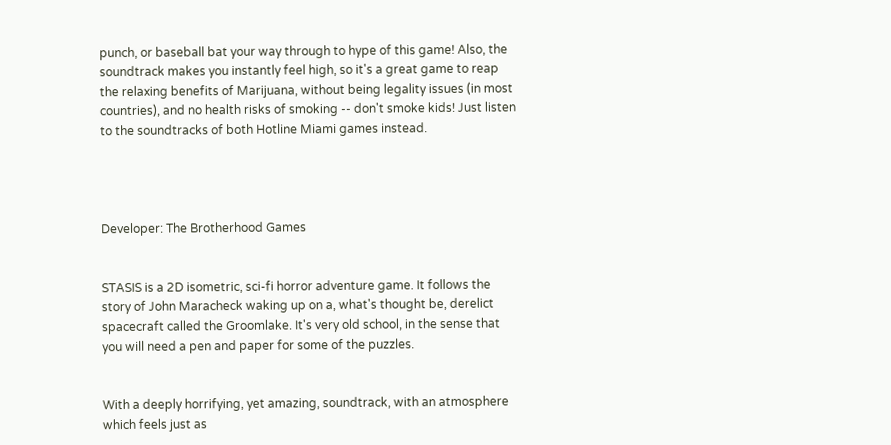punch, or baseball bat your way through to hype of this game! Also, the soundtrack makes you instantly feel high, so it's a great game to reap the relaxing benefits of Marijuana, without being legality issues (in most countries), and no health risks of smoking -- don't smoke kids! Just listen to the soundtracks of both Hotline Miami games instead.




Developer: The Brotherhood Games


STASIS is a 2D isometric, sci-fi horror adventure game. It follows the story of John Maracheck waking up on a, what's thought be, derelict spacecraft called the Groomlake. It's very old school, in the sense that you will need a pen and paper for some of the puzzles.


With a deeply horrifying, yet amazing, soundtrack, with an atmosphere which feels just as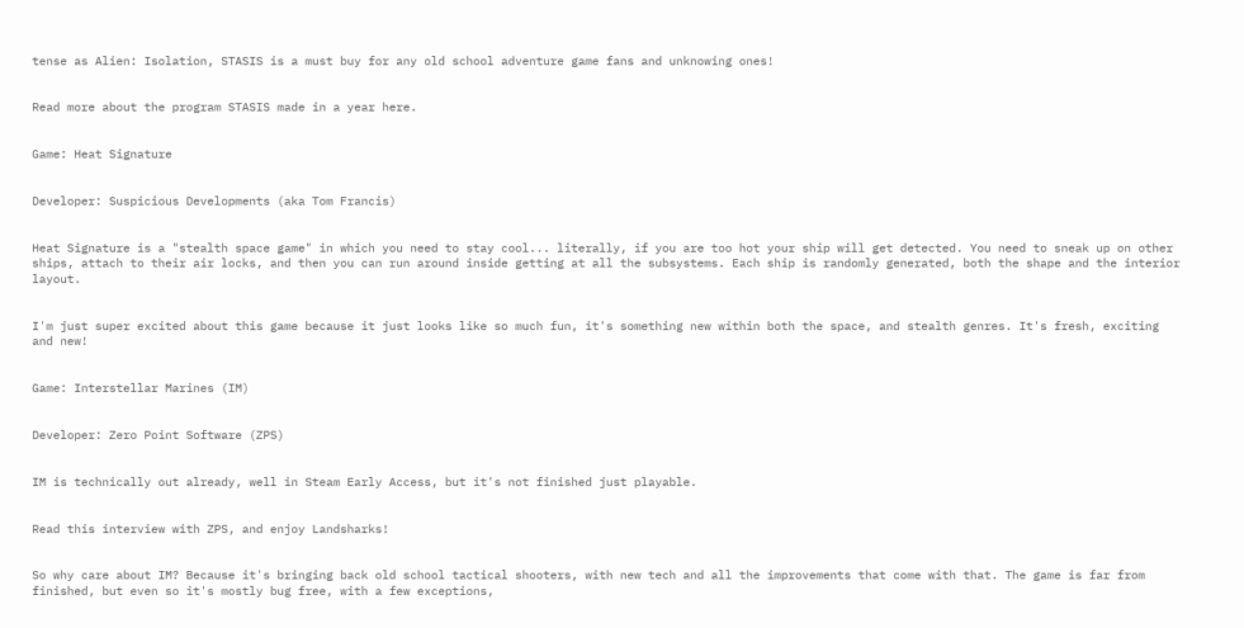tense as Alien: Isolation, STASIS is a must buy for any old school adventure game fans and unknowing ones!


Read more about the program STASIS made in a year here.


Game: Heat Signature


Developer: Suspicious Developments (aka Tom Francis)


Heat Signature is a "stealth space game" in which you need to stay cool... literally, if you are too hot your ship will get detected. You need to sneak up on other ships, attach to their air locks, and then you can run around inside getting at all the subsystems. Each ship is randomly generated, both the shape and the interior layout.


I'm just super excited about this game because it just looks like so much fun, it's something new within both the space, and stealth genres. It's fresh, exciting and new!


Game: Interstellar Marines (IM)


Developer: Zero Point Software (ZPS)


IM is technically out already, well in Steam Early Access, but it's not finished just playable.


Read this interview with ZPS, and enjoy Landsharks!


So why care about IM? Because it's bringing back old school tactical shooters, with new tech and all the improvements that come with that. The game is far from finished, but even so it's mostly bug free, with a few exceptions,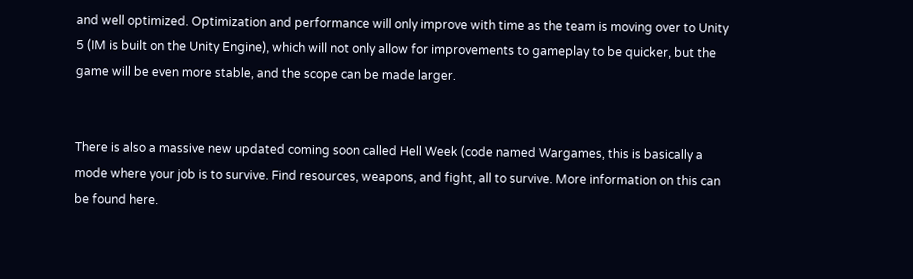and well optimized. Optimization and performance will only improve with time as the team is moving over to Unity 5 (IM is built on the Unity Engine), which will not only allow for improvements to gameplay to be quicker, but the game will be even more stable, and the scope can be made larger.


There is also a massive new updated coming soon called Hell Week (code named Wargames, this is basically a mode where your job is to survive. Find resources, weapons, and fight, all to survive. More information on this can be found here.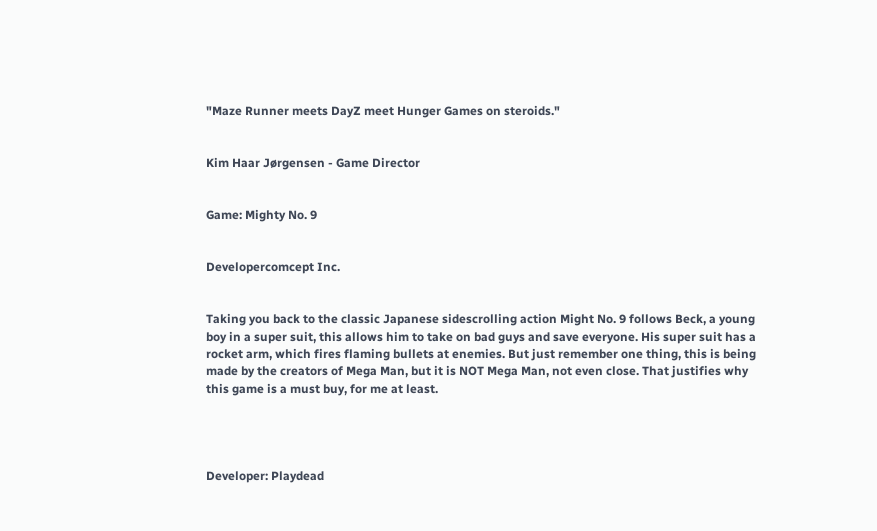"Maze Runner meets DayZ meet Hunger Games on steroids."


Kim Haar Jørgensen - Game Director


Game: Mighty No. 9


Developercomcept Inc.


Taking you back to the classic Japanese sidescrolling action Might No. 9 follows Beck, a young boy in a super suit, this allows him to take on bad guys and save everyone. His super suit has a rocket arm, which fires flaming bullets at enemies. But just remember one thing, this is being made by the creators of Mega Man, but it is NOT Mega Man, not even close. That justifies why this game is a must buy, for me at least.




Developer: Playdead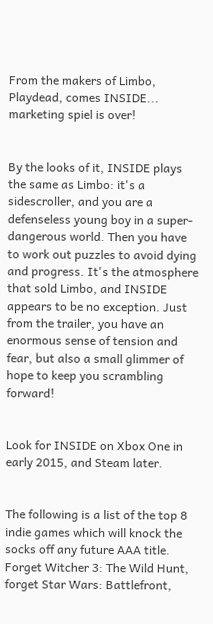From the makers of Limbo, Playdead, comes INSIDE... marketing spiel is over!


By the looks of it, INSIDE plays the same as Limbo: it's a sidescroller, and you are a defenseless young boy in a super-dangerous world. Then you have to work out puzzles to avoid dying and progress. It's the atmosphere that sold Limbo, and INSIDE appears to be no exception. Just from the trailer, you have an enormous sense of tension and fear, but also a small glimmer of hope to keep you scrambling forward!


Look for INSIDE on Xbox One in early 2015, and Steam later.


The following is a list of the top 8 indie games which will knock the socks off any future AAA title. Forget Witcher 3: The Wild Hunt, forget Star Wars: Battlefront,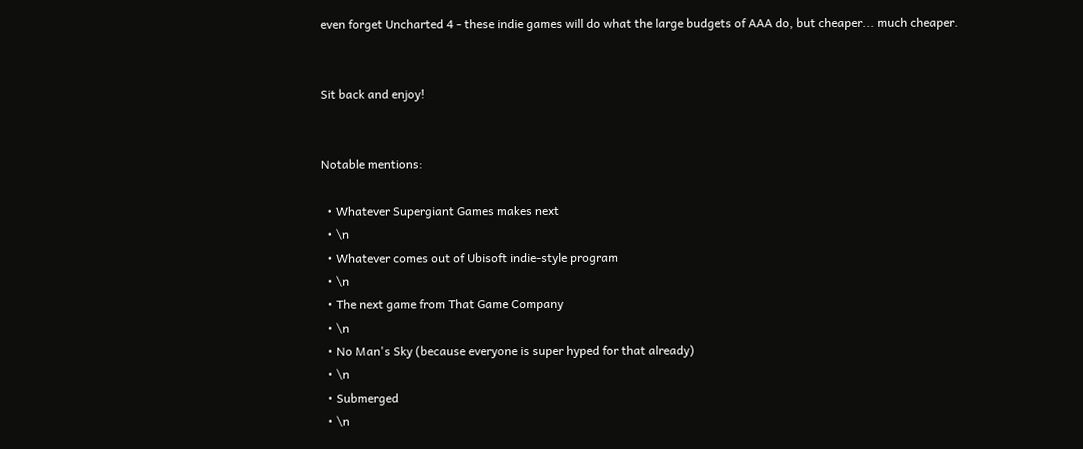even forget Uncharted 4 - these indie games will do what the large budgets of AAA do, but cheaper... much cheaper.


Sit back and enjoy!


Notable mentions:

  • Whatever Supergiant Games makes next
  • \n
  • Whatever comes out of Ubisoft indie-style program
  • \n
  • The next game from That Game Company
  • \n
  • No Man's Sky (because everyone is super hyped for that already)
  • \n
  • Submerged
  • \n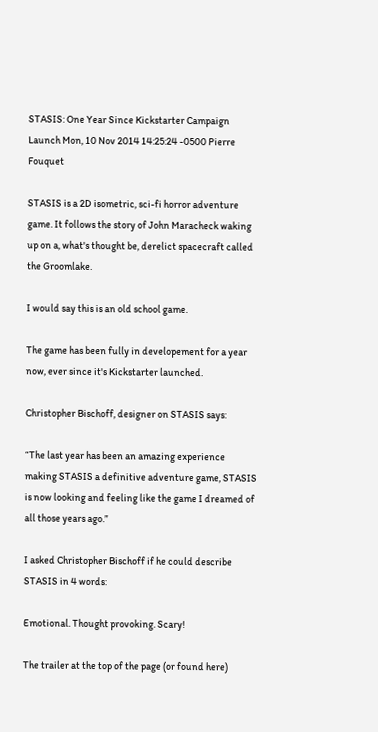STASIS: One Year Since Kickstarter Campaign Launch Mon, 10 Nov 2014 14:25:24 -0500 Pierre Fouquet

STASIS is a 2D isometric, sci-fi horror adventure game. It follows the story of John Maracheck waking up on a, what's thought be, derelict spacecraft called the Groomlake.

I would say this is an old school game.

The game has been fully in developement for a year now, ever since it's Kickstarter launched.

Christopher Bischoff, designer on STASIS says:

“The last year has been an amazing experience making STASIS a definitive adventure game, STASIS is now looking and feeling like the game I dreamed of all those years ago.”

I asked Christopher Bischoff if he could describe STASIS in 4 words:

Emotional. Thought provoking. Scary!

The trailer at the top of the page (or found here)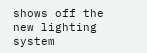shows off the new lighting system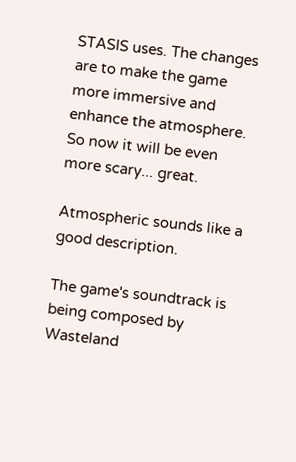STASIS uses. The changes are to make the game more immersive and enhance the atmosphere. So now it will be even more scary... great.

Atmospheric sounds like a good description.

The game's soundtrack is being composed by Wasteland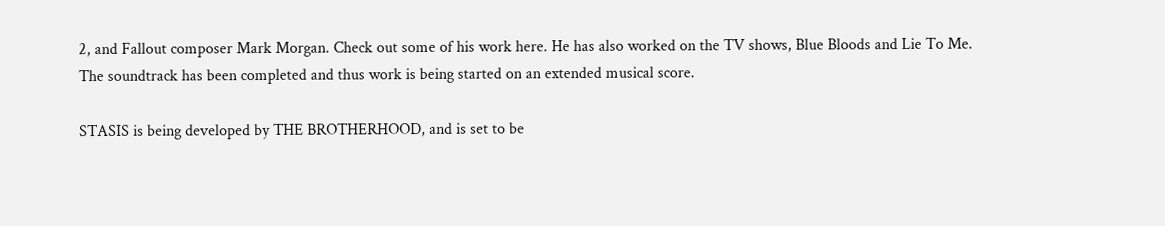2, and Fallout composer Mark Morgan. Check out some of his work here. He has also worked on the TV shows, Blue Bloods and Lie To Me. The soundtrack has been completed and thus work is being started on an extended musical score.

STASIS is being developed by THE BROTHERHOOD, and is set to be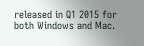released in Q1 2015 for both Windows and Mac.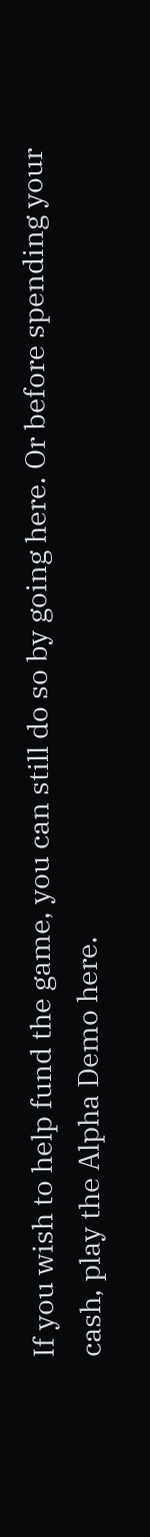If you wish to help fund the game, you can still do so by going here. Or before spending your cash, play the Alpha Demo here.